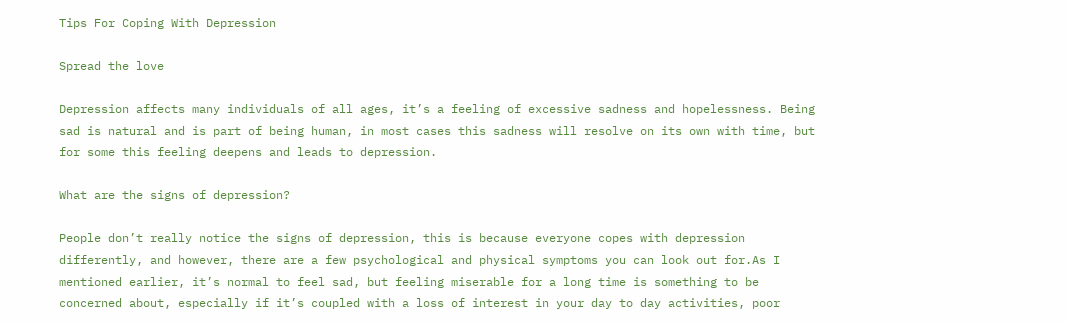Tips For Coping With Depression

Spread the love

Depression affects many individuals of all ages, it’s a feeling of excessive sadness and hopelessness. Being sad is natural and is part of being human, in most cases this sadness will resolve on its own with time, but for some this feeling deepens and leads to depression.

What are the signs of depression?

People don’t really notice the signs of depression, this is because everyone copes with depression differently, and however, there are a few psychological and physical symptoms you can look out for.As I mentioned earlier, it’s normal to feel sad, but feeling miserable for a long time is something to be concerned about, especially if it’s coupled with a loss of interest in your day to day activities, poor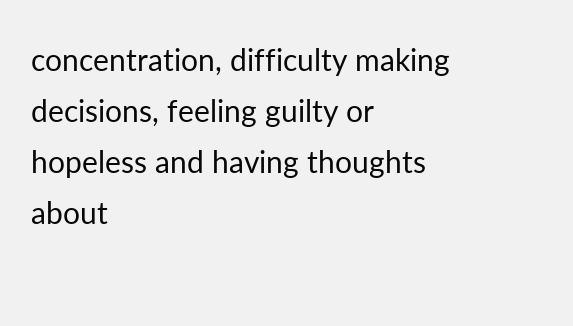concentration, difficulty making decisions, feeling guilty or hopeless and having thoughts about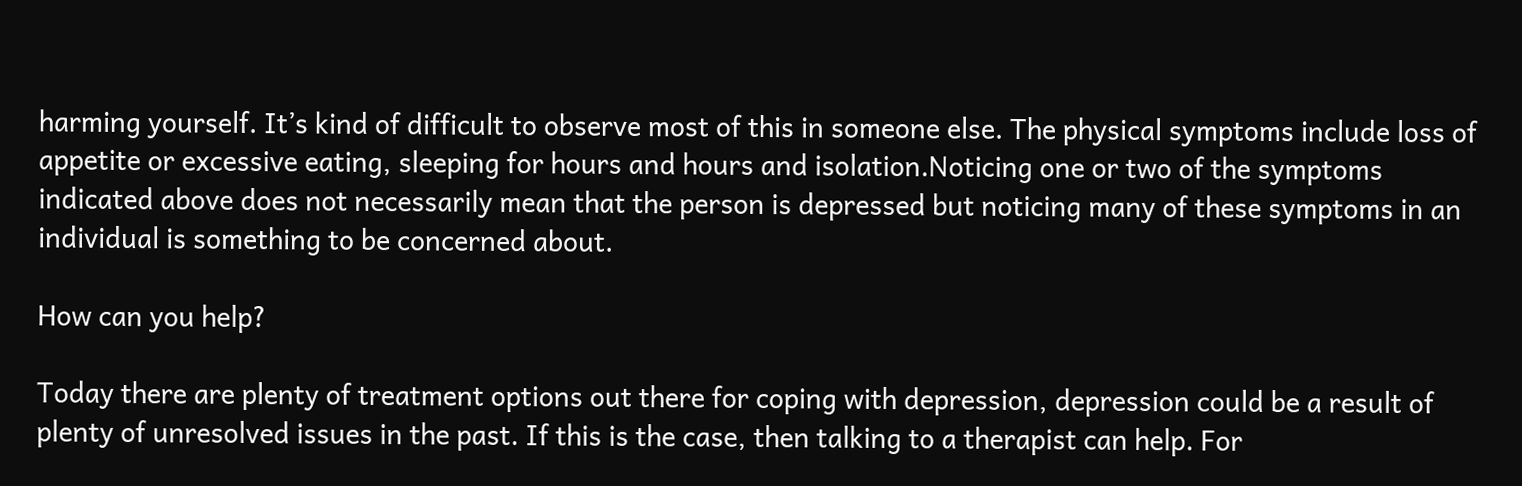harming yourself. It’s kind of difficult to observe most of this in someone else. The physical symptoms include loss of appetite or excessive eating, sleeping for hours and hours and isolation.Noticing one or two of the symptoms indicated above does not necessarily mean that the person is depressed but noticing many of these symptoms in an individual is something to be concerned about.

How can you help?

Today there are plenty of treatment options out there for coping with depression, depression could be a result of plenty of unresolved issues in the past. If this is the case, then talking to a therapist can help. For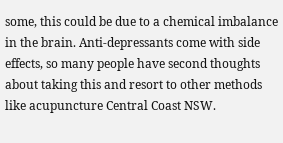some, this could be due to a chemical imbalance in the brain. Anti-depressants come with side effects, so many people have second thoughts about taking this and resort to other methods like acupuncture Central Coast NSW.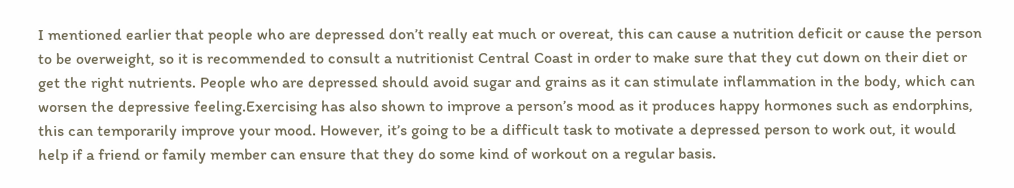I mentioned earlier that people who are depressed don’t really eat much or overeat, this can cause a nutrition deficit or cause the person to be overweight, so it is recommended to consult a nutritionist Central Coast in order to make sure that they cut down on their diet or get the right nutrients. People who are depressed should avoid sugar and grains as it can stimulate inflammation in the body, which can worsen the depressive feeling.Exercising has also shown to improve a person’s mood as it produces happy hormones such as endorphins, this can temporarily improve your mood. However, it’s going to be a difficult task to motivate a depressed person to work out, it would help if a friend or family member can ensure that they do some kind of workout on a regular basis.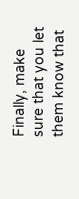Finally, make sure that you let them know that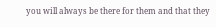you will always be there for them and that they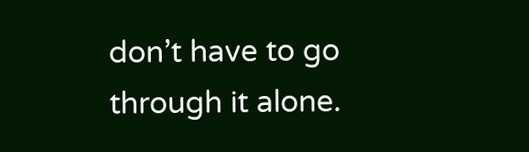don’t have to go through it alone.